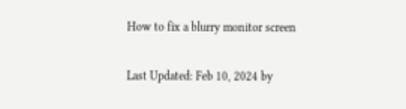How to fix a blurry monitor screen

Last Updated: Feb 10, 2024 by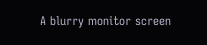A blurry monitor screen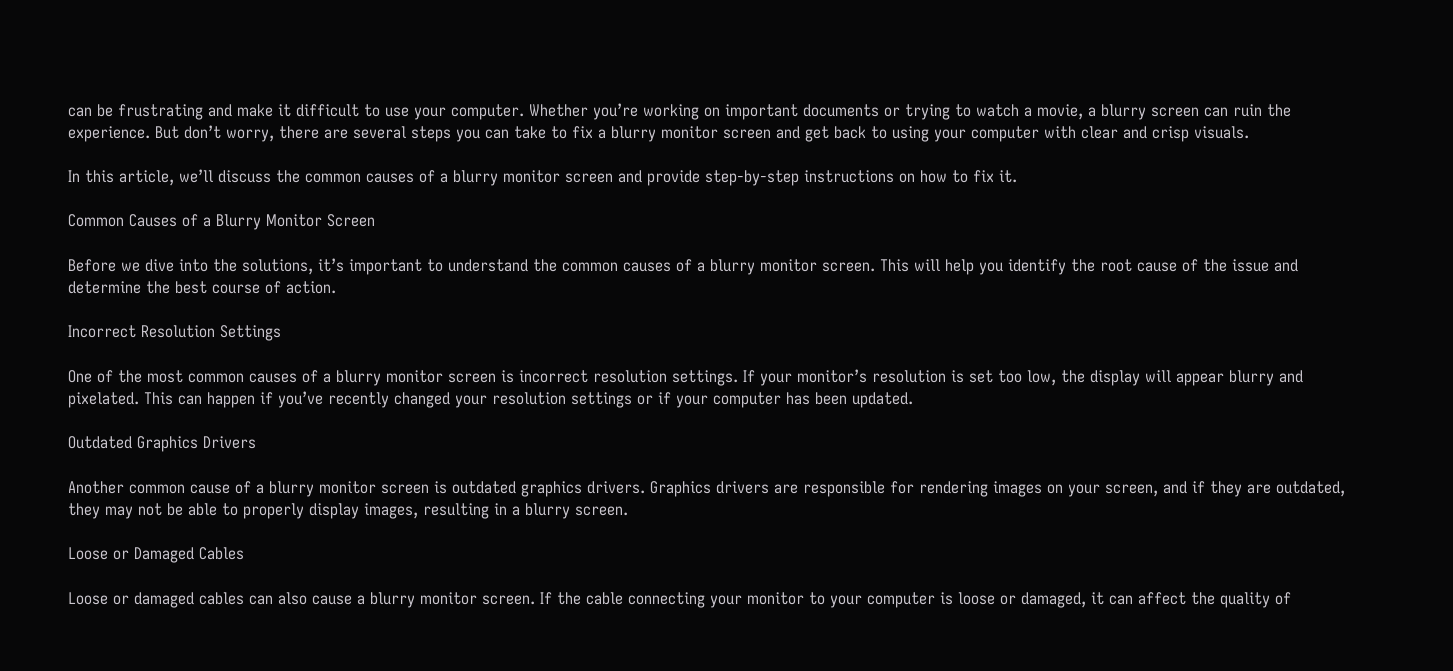can be frustrating and make it difficult to use your computer. Whether you’re working on important documents or trying to watch a movie, a blurry screen can ruin the experience. But don’t worry, there are several steps you can take to fix a blurry monitor screen and get back to using your computer with clear and crisp visuals.

In this article, we’ll discuss the common causes of a blurry monitor screen and provide step-by-step instructions on how to fix it.

Common Causes of a Blurry Monitor Screen

Before we dive into the solutions, it’s important to understand the common causes of a blurry monitor screen. This will help you identify the root cause of the issue and determine the best course of action.

Incorrect Resolution Settings

One of the most common causes of a blurry monitor screen is incorrect resolution settings. If your monitor’s resolution is set too low, the display will appear blurry and pixelated. This can happen if you’ve recently changed your resolution settings or if your computer has been updated.

Outdated Graphics Drivers

Another common cause of a blurry monitor screen is outdated graphics drivers. Graphics drivers are responsible for rendering images on your screen, and if they are outdated, they may not be able to properly display images, resulting in a blurry screen.

Loose or Damaged Cables

Loose or damaged cables can also cause a blurry monitor screen. If the cable connecting your monitor to your computer is loose or damaged, it can affect the quality of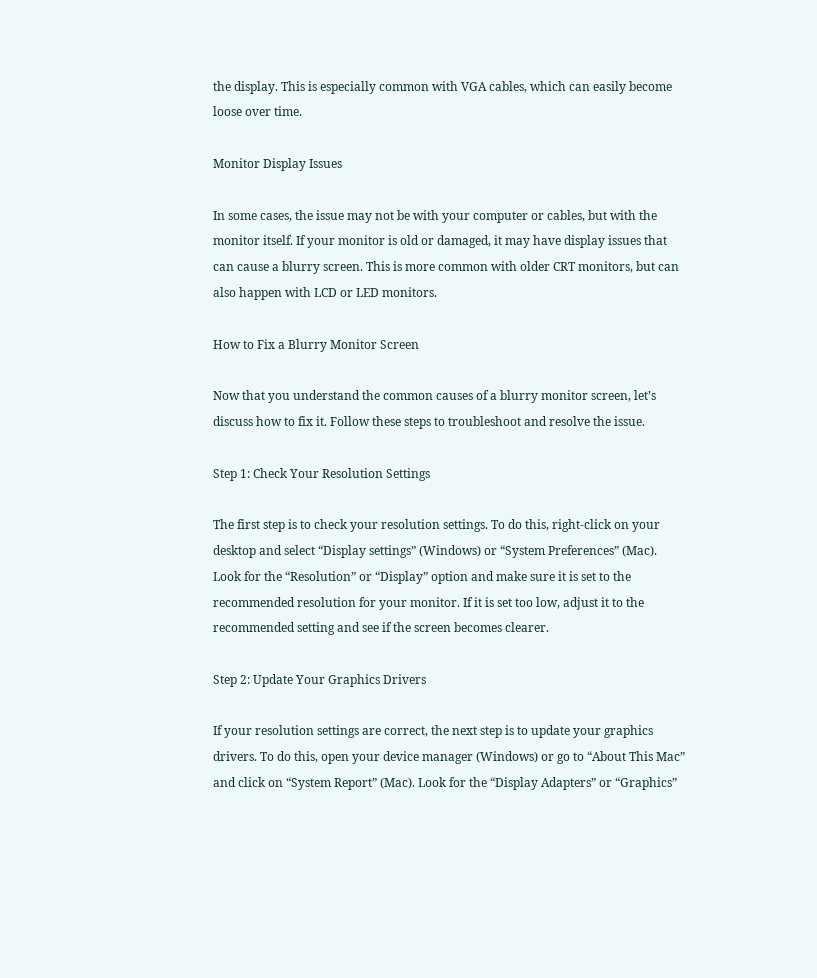the display. This is especially common with VGA cables, which can easily become loose over time.

Monitor Display Issues

In some cases, the issue may not be with your computer or cables, but with the monitor itself. If your monitor is old or damaged, it may have display issues that can cause a blurry screen. This is more common with older CRT monitors, but can also happen with LCD or LED monitors.

How to Fix a Blurry Monitor Screen

Now that you understand the common causes of a blurry monitor screen, let’s discuss how to fix it. Follow these steps to troubleshoot and resolve the issue.

Step 1: Check Your Resolution Settings

The first step is to check your resolution settings. To do this, right-click on your desktop and select “Display settings” (Windows) or “System Preferences” (Mac). Look for the “Resolution” or “Display” option and make sure it is set to the recommended resolution for your monitor. If it is set too low, adjust it to the recommended setting and see if the screen becomes clearer.

Step 2: Update Your Graphics Drivers

If your resolution settings are correct, the next step is to update your graphics drivers. To do this, open your device manager (Windows) or go to “About This Mac” and click on “System Report” (Mac). Look for the “Display Adapters” or “Graphics”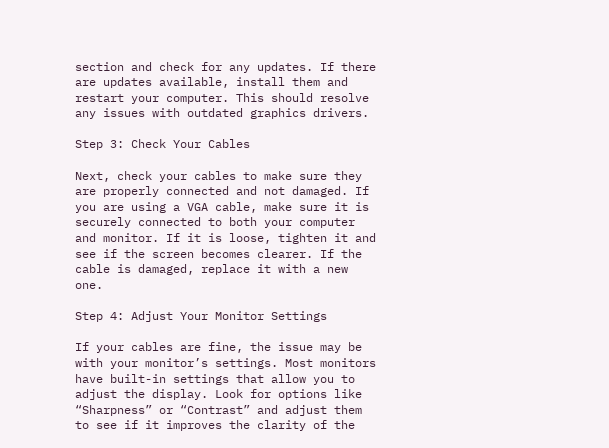section and check for any updates. If there are updates available, install them and restart your computer. This should resolve any issues with outdated graphics drivers.

Step 3: Check Your Cables

Next, check your cables to make sure they are properly connected and not damaged. If you are using a VGA cable, make sure it is securely connected to both your computer and monitor. If it is loose, tighten it and see if the screen becomes clearer. If the cable is damaged, replace it with a new one.

Step 4: Adjust Your Monitor Settings

If your cables are fine, the issue may be with your monitor’s settings. Most monitors have built-in settings that allow you to adjust the display. Look for options like “Sharpness” or “Contrast” and adjust them to see if it improves the clarity of the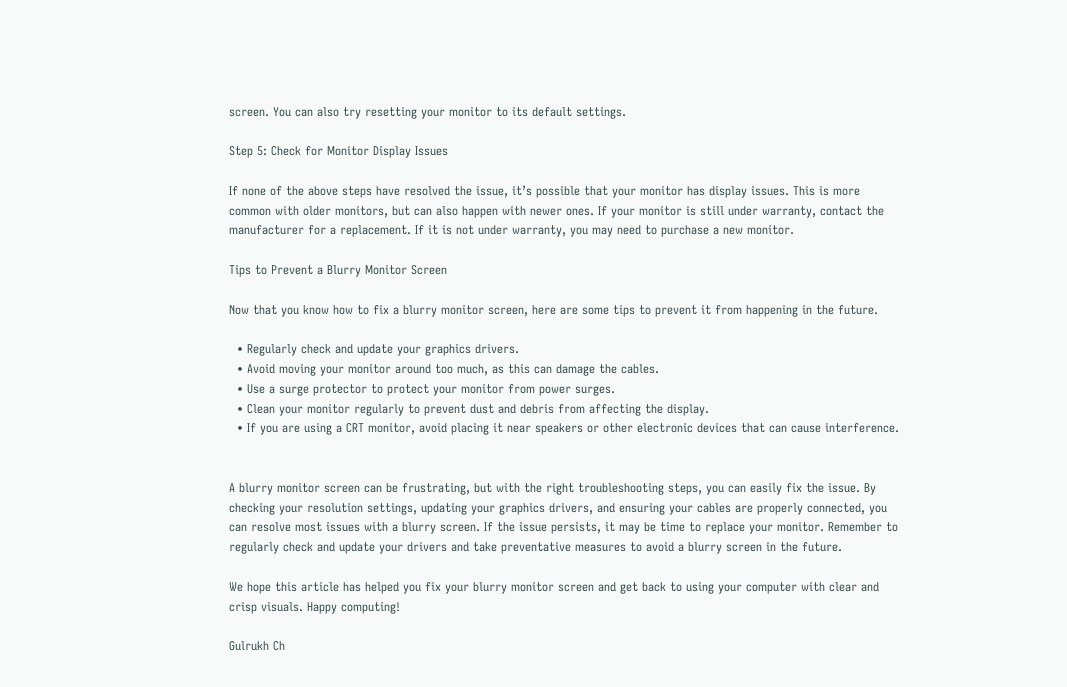screen. You can also try resetting your monitor to its default settings.

Step 5: Check for Monitor Display Issues

If none of the above steps have resolved the issue, it’s possible that your monitor has display issues. This is more common with older monitors, but can also happen with newer ones. If your monitor is still under warranty, contact the manufacturer for a replacement. If it is not under warranty, you may need to purchase a new monitor.

Tips to Prevent a Blurry Monitor Screen

Now that you know how to fix a blurry monitor screen, here are some tips to prevent it from happening in the future.

  • Regularly check and update your graphics drivers.
  • Avoid moving your monitor around too much, as this can damage the cables.
  • Use a surge protector to protect your monitor from power surges.
  • Clean your monitor regularly to prevent dust and debris from affecting the display.
  • If you are using a CRT monitor, avoid placing it near speakers or other electronic devices that can cause interference.


A blurry monitor screen can be frustrating, but with the right troubleshooting steps, you can easily fix the issue. By checking your resolution settings, updating your graphics drivers, and ensuring your cables are properly connected, you can resolve most issues with a blurry screen. If the issue persists, it may be time to replace your monitor. Remember to regularly check and update your drivers and take preventative measures to avoid a blurry screen in the future.

We hope this article has helped you fix your blurry monitor screen and get back to using your computer with clear and crisp visuals. Happy computing!

Gulrukh Ch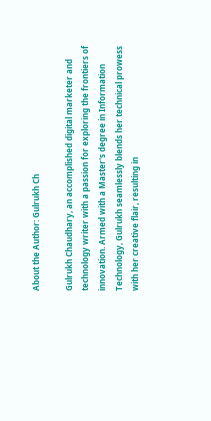About the Author: Gulrukh Ch

Gulrukh Chaudhary, an accomplished digital marketer and technology writer with a passion for exploring the frontiers of innovation. Armed with a Master's degree in Information Technology, Gulrukh seamlessly blends her technical prowess with her creative flair, resulting in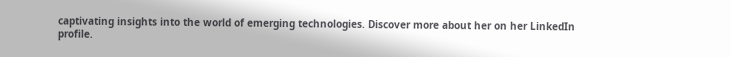captivating insights into the world of emerging technologies. Discover more about her on her LinkedIn profile.